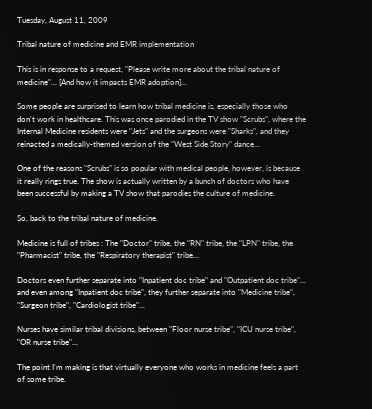Tuesday, August 11, 2009

Tribal nature of medicine and EMR implementation

This is in response to a request, "Please write more about the tribal nature of medicine"... [And how it impacts EMR adoption]...

Some people are surprised to learn how tribal medicine is, especially those who don't work in healthcare. This was once parodied in the TV show "Scrubs", where the Internal Medicine residents were "Jets" and the surgeons were "Sharks", and they reinacted a medically-themed version of the "West Side Story" dance...

One of the reasons "Scrubs" is so popular with medical people, however, is because it really rings true. The show is actually written by a bunch of doctors who have been successful by making a TV show that parodies the culture of medicine.

So, back to the tribal nature of medicine.

Medicine is full of tribes : The "Doctor" tribe, the "RN" tribe, the "LPN" tribe, the "Pharmacist" tribe, the "Respiratory therapist" tribe...

Doctors even further separate into "Inpatient doc tribe" and "Outpatient doc tribe"... and even among "Inpatient doc tribe", they further separate into "Medicine tribe", "Surgeon tribe", "Cardiologist tribe"...

Nurses have similar tribal divisions, between "Floor nurse tribe", "ICU nurse tribe", "OR nurse tribe"...

The point I'm making is that virtually everyone who works in medicine feels a part of some tribe.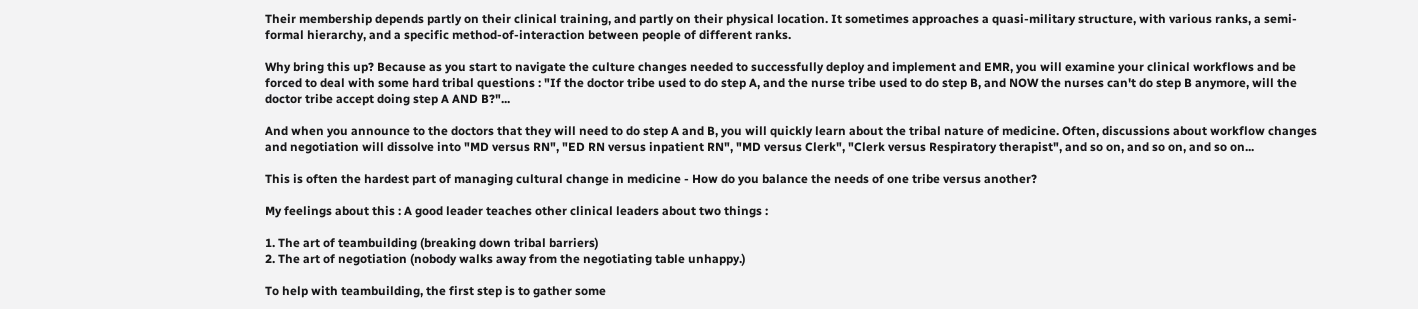Their membership depends partly on their clinical training, and partly on their physical location. It sometimes approaches a quasi-military structure, with various ranks, a semi-formal hierarchy, and a specific method-of-interaction between people of different ranks.

Why bring this up? Because as you start to navigate the culture changes needed to successfully deploy and implement and EMR, you will examine your clinical workflows and be forced to deal with some hard tribal questions : "If the doctor tribe used to do step A, and the nurse tribe used to do step B, and NOW the nurses can't do step B anymore, will the doctor tribe accept doing step A AND B?"...

And when you announce to the doctors that they will need to do step A and B, you will quickly learn about the tribal nature of medicine. Often, discussions about workflow changes and negotiation will dissolve into "MD versus RN", "ED RN versus inpatient RN", "MD versus Clerk", "Clerk versus Respiratory therapist", and so on, and so on, and so on...

This is often the hardest part of managing cultural change in medicine - How do you balance the needs of one tribe versus another?

My feelings about this : A good leader teaches other clinical leaders about two things :

1. The art of teambuilding (breaking down tribal barriers)
2. The art of negotiation (nobody walks away from the negotiating table unhappy.)

To help with teambuilding, the first step is to gather some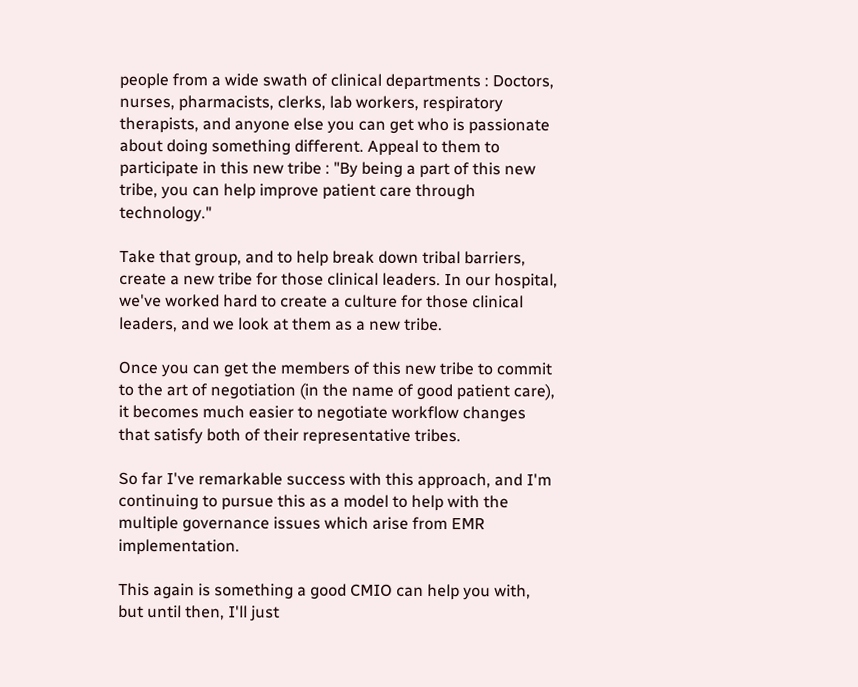people from a wide swath of clinical departments : Doctors, nurses, pharmacists, clerks, lab workers, respiratory therapists, and anyone else you can get who is passionate about doing something different. Appeal to them to participate in this new tribe : "By being a part of this new tribe, you can help improve patient care through technology."

Take that group, and to help break down tribal barriers, create a new tribe for those clinical leaders. In our hospital, we've worked hard to create a culture for those clinical leaders, and we look at them as a new tribe.

Once you can get the members of this new tribe to commit to the art of negotiation (in the name of good patient care), it becomes much easier to negotiate workflow changes that satisfy both of their representative tribes.

So far I've remarkable success with this approach, and I'm continuing to pursue this as a model to help with the multiple governance issues which arise from EMR implementation.

This again is something a good CMIO can help you with, but until then, I'll just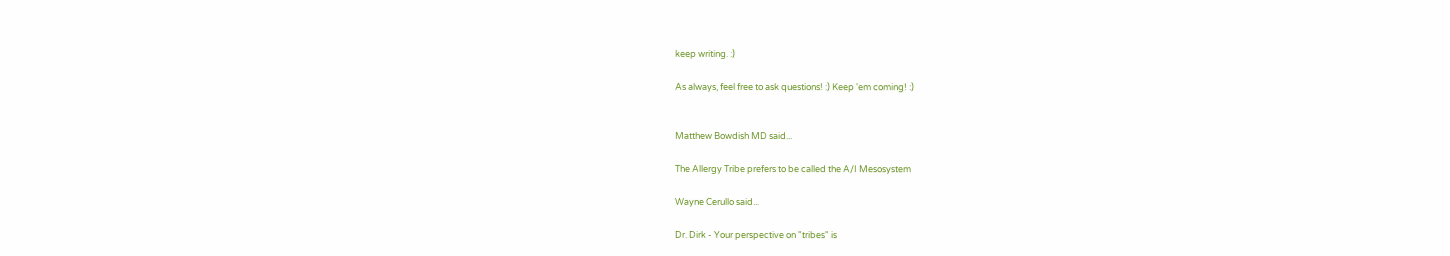keep writing. :)

As always, feel free to ask questions! :) Keep 'em coming! :)


Matthew Bowdish MD said...

The Allergy Tribe prefers to be called the A/I Mesosystem

Wayne Cerullo said...

Dr. Dirk - Your perspective on "tribes" is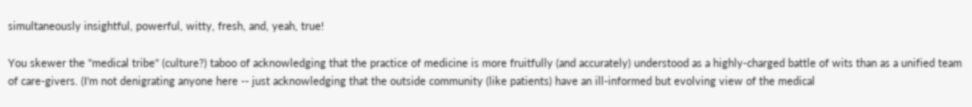simultaneously insightful, powerful, witty, fresh, and, yeah, true!

You skewer the "medical tribe" (culture?) taboo of acknowledging that the practice of medicine is more fruitfully (and accurately) understood as a highly-charged battle of wits than as a unified team of care-givers. (I'm not denigrating anyone here -- just acknowledging that the outside community (like patients) have an ill-informed but evolving view of the medical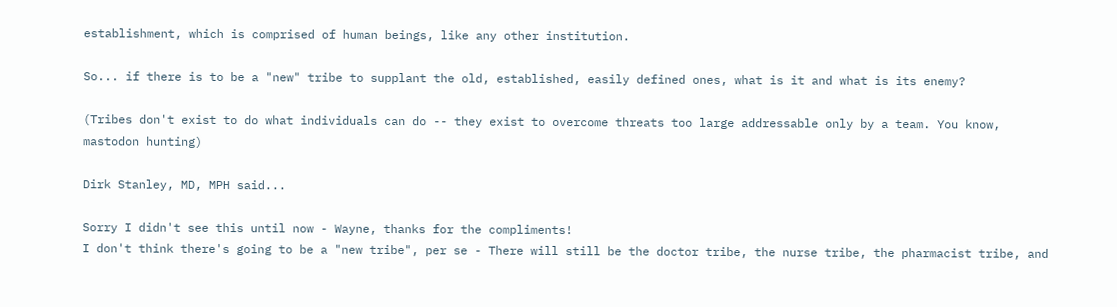establishment, which is comprised of human beings, like any other institution.

So... if there is to be a "new" tribe to supplant the old, established, easily defined ones, what is it and what is its enemy?

(Tribes don't exist to do what individuals can do -- they exist to overcome threats too large addressable only by a team. You know, mastodon hunting)

Dirk Stanley, MD, MPH said...

Sorry I didn't see this until now - Wayne, thanks for the compliments!
I don't think there's going to be a "new tribe", per se - There will still be the doctor tribe, the nurse tribe, the pharmacist tribe, and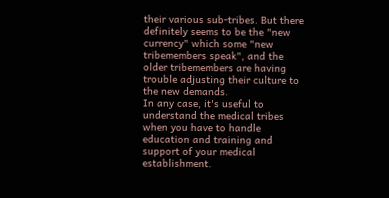their various sub-tribes. But there definitely seems to be the "new currency" which some "new tribemembers speak", and the older tribemembers are having trouble adjusting their culture to the new demands.
In any case, it's useful to understand the medical tribes when you have to handle education and training and support of your medical establishment.